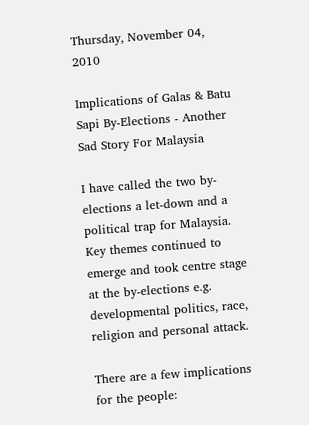Thursday, November 04, 2010

Implications of Galas & Batu Sapi By-Elections - Another Sad Story For Malaysia

I have called the two by-elections a let-down and a political trap for Malaysia. Key themes continued to emerge and took centre stage at the by-elections e.g. developmental politics, race, religion and personal attack.

There are a few implications for the people: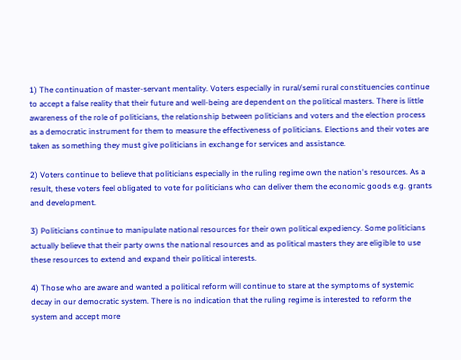1) The continuation of master-servant mentality. Voters especially in rural/semi rural constituencies continue to accept a false reality that their future and well-being are dependent on the political masters. There is little awareness of the role of politicians, the relationship between politicians and voters and the election process as a democratic instrument for them to measure the effectiveness of politicians. Elections and their votes are taken as something they must give politicians in exchange for services and assistance.

2) Voters continue to believe that politicians especially in the ruling regime own the nation's resources. As a result, these voters feel obligated to vote for politicians who can deliver them the economic goods e.g. grants and development.

3) Politicians continue to manipulate national resources for their own political expediency. Some politicians actually believe that their party owns the national resources and as political masters they are eligible to use these resources to extend and expand their political interests.

4) Those who are aware and wanted a political reform will continue to stare at the symptoms of systemic decay in our democratic system. There is no indication that the ruling regime is interested to reform the system and accept more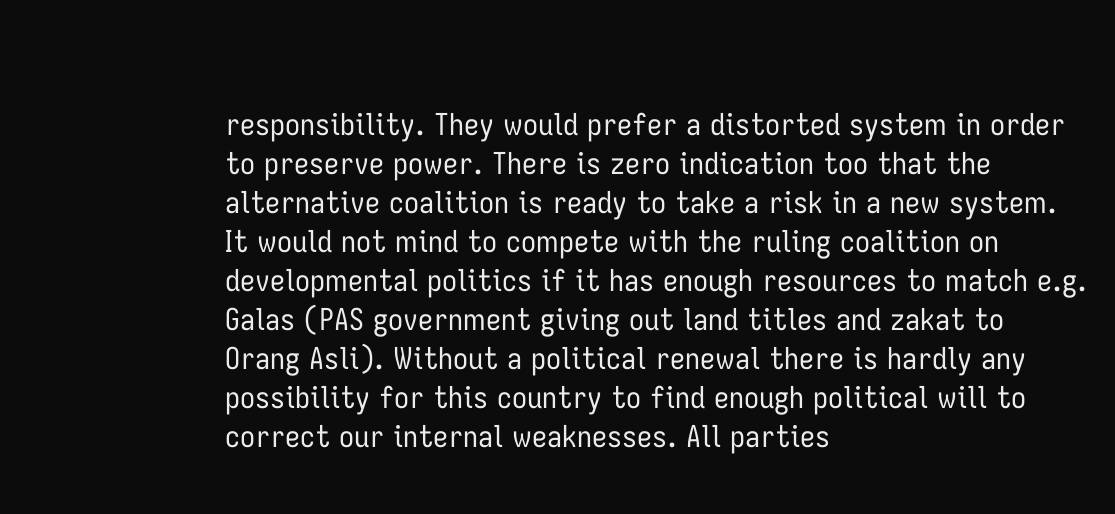responsibility. They would prefer a distorted system in order to preserve power. There is zero indication too that the alternative coalition is ready to take a risk in a new system. It would not mind to compete with the ruling coalition on developmental politics if it has enough resources to match e.g. Galas (PAS government giving out land titles and zakat to Orang Asli). Without a political renewal there is hardly any possibility for this country to find enough political will to correct our internal weaknesses. All parties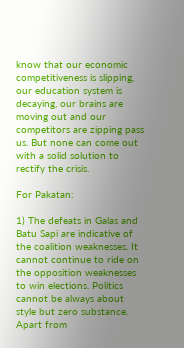know that our economic competitiveness is slipping, our education system is decaying, our brains are moving out and our competitors are zipping pass us. But none can come out with a solid solution to rectify the crisis.

For Pakatan:

1) The defeats in Galas and Batu Sapi are indicative of the coalition weaknesses. It cannot continue to ride on the opposition weaknesses to win elections. Politics cannot be always about style but zero substance. Apart from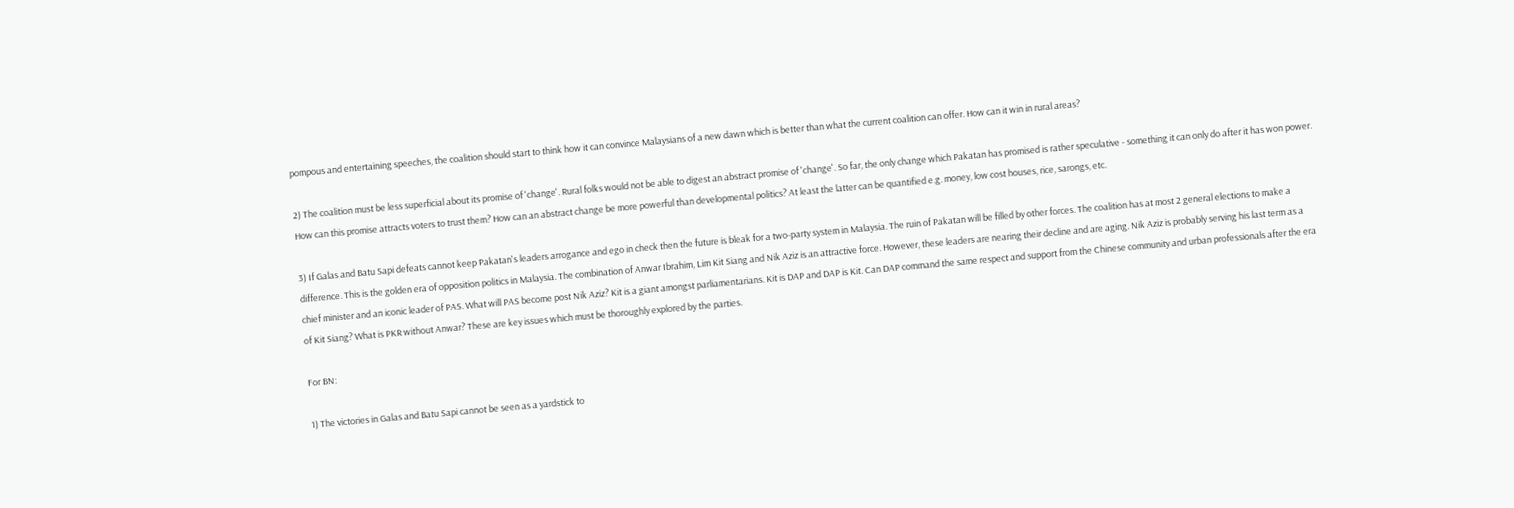pompous and entertaining speeches, the coalition should start to think how it can convince Malaysians of a new dawn which is better than what the current coalition can offer. How can it win in rural areas?

2) The coalition must be less superficial about its promise of 'change'. Rural folks would not be able to digest an abstract promise of 'change'. So far, the only change which Pakatan has promised is rather speculative - something it can only do after it has won power. How can this promise attracts voters to trust them? How can an abstract change be more powerful than developmental politics? At least the latter can be quantified e.g. money, low cost houses, rice, sarongs, etc.

3) If Galas and Batu Sapi defeats cannot keep Pakatan's leaders arrogance and ego in check then the future is bleak for a two-party system in Malaysia. The ruin of Pakatan will be filled by other forces. The coalition has at most 2 general elections to make a difference. This is the golden era of opposition politics in Malaysia. The combination of Anwar Ibrahim, Lim Kit Siang and Nik Aziz is an attractive force. However, these leaders are nearing their decline and are aging. Nik Aziz is probably serving his last term as a chief minister and an iconic leader of PAS. What will PAS become post Nik Aziz? Kit is a giant amongst parliamentarians. Kit is DAP and DAP is Kit. Can DAP command the same respect and support from the Chinese community and urban professionals after the era of Kit Siang? What is PKR without Anwar? These are key issues which must be thoroughly explored by the parties.

For BN:

1) The victories in Galas and Batu Sapi cannot be seen as a yardstick to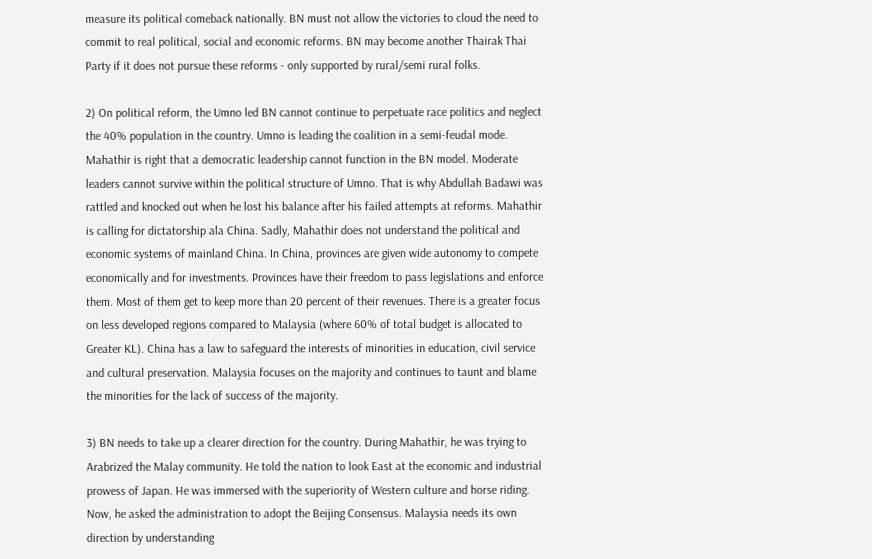measure its political comeback nationally. BN must not allow the victories to cloud the need to commit to real political, social and economic reforms. BN may become another Thairak Thai Party if it does not pursue these reforms - only supported by rural/semi rural folks.

2) On political reform, the Umno led BN cannot continue to perpetuate race politics and neglect the 40% population in the country. Umno is leading the coalition in a semi-feudal mode. Mahathir is right that a democratic leadership cannot function in the BN model. Moderate leaders cannot survive within the political structure of Umno. That is why Abdullah Badawi was rattled and knocked out when he lost his balance after his failed attempts at reforms. Mahathir is calling for dictatorship ala China. Sadly, Mahathir does not understand the political and economic systems of mainland China. In China, provinces are given wide autonomy to compete economically and for investments. Provinces have their freedom to pass legislations and enforce them. Most of them get to keep more than 20 percent of their revenues. There is a greater focus on less developed regions compared to Malaysia (where 60% of total budget is allocated to Greater KL). China has a law to safeguard the interests of minorities in education, civil service and cultural preservation. Malaysia focuses on the majority and continues to taunt and blame the minorities for the lack of success of the majority.

3) BN needs to take up a clearer direction for the country. During Mahathir, he was trying to Arabrized the Malay community. He told the nation to look East at the economic and industrial prowess of Japan. He was immersed with the superiority of Western culture and horse riding. Now, he asked the administration to adopt the Beijing Consensus. Malaysia needs its own direction by understanding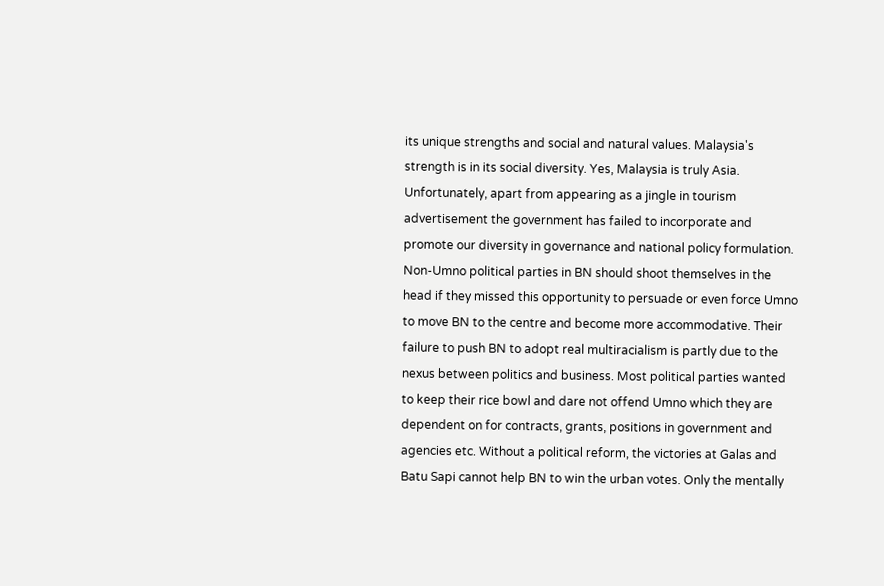its unique strengths and social and natural values. Malaysia's strength is in its social diversity. Yes, Malaysia is truly Asia. Unfortunately, apart from appearing as a jingle in tourism advertisement the government has failed to incorporate and promote our diversity in governance and national policy formulation. Non-Umno political parties in BN should shoot themselves in the head if they missed this opportunity to persuade or even force Umno to move BN to the centre and become more accommodative. Their failure to push BN to adopt real multiracialism is partly due to the nexus between politics and business. Most political parties wanted to keep their rice bowl and dare not offend Umno which they are dependent on for contracts, grants, positions in government and agencies etc. Without a political reform, the victories at Galas and Batu Sapi cannot help BN to win the urban votes. Only the mentally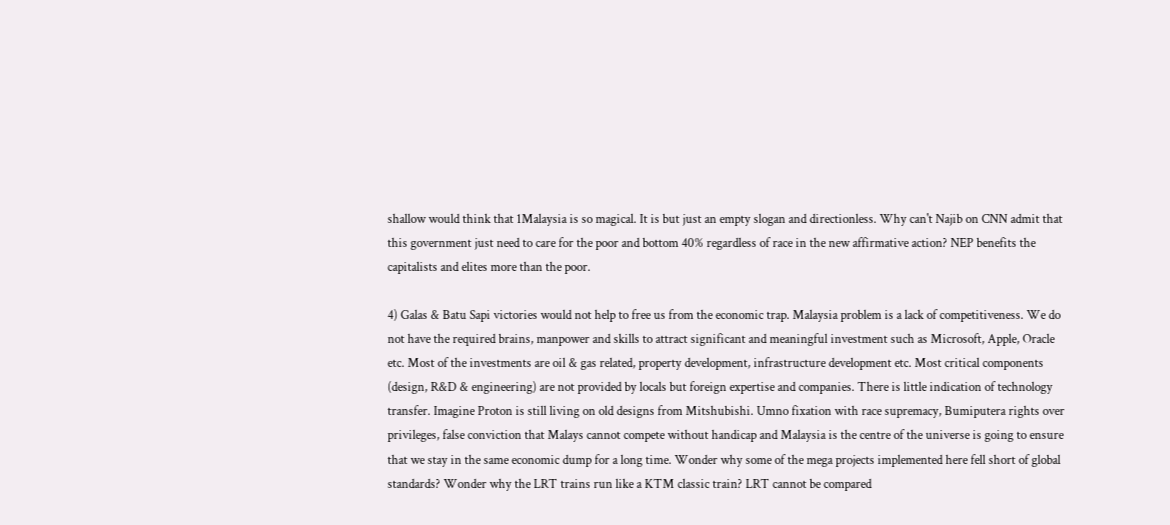shallow would think that 1Malaysia is so magical. It is but just an empty slogan and directionless. Why can't Najib on CNN admit that this government just need to care for the poor and bottom 40% regardless of race in the new affirmative action? NEP benefits the capitalists and elites more than the poor.

4) Galas & Batu Sapi victories would not help to free us from the economic trap. Malaysia problem is a lack of competitiveness. We do not have the required brains, manpower and skills to attract significant and meaningful investment such as Microsoft, Apple, Oracle etc. Most of the investments are oil & gas related, property development, infrastructure development etc. Most critical components (design, R&D & engineering) are not provided by locals but foreign expertise and companies. There is little indication of technology transfer. Imagine Proton is still living on old designs from Mitshubishi. Umno fixation with race supremacy, Bumiputera rights over privileges, false conviction that Malays cannot compete without handicap and Malaysia is the centre of the universe is going to ensure that we stay in the same economic dump for a long time. Wonder why some of the mega projects implemented here fell short of global standards? Wonder why the LRT trains run like a KTM classic train? LRT cannot be compared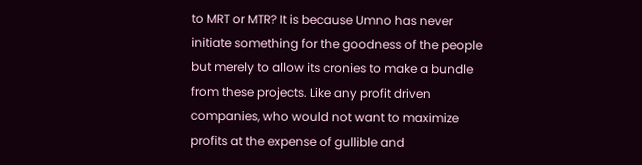to MRT or MTR? It is because Umno has never initiate something for the goodness of the people but merely to allow its cronies to make a bundle from these projects. Like any profit driven companies, who would not want to maximize profits at the expense of gullible and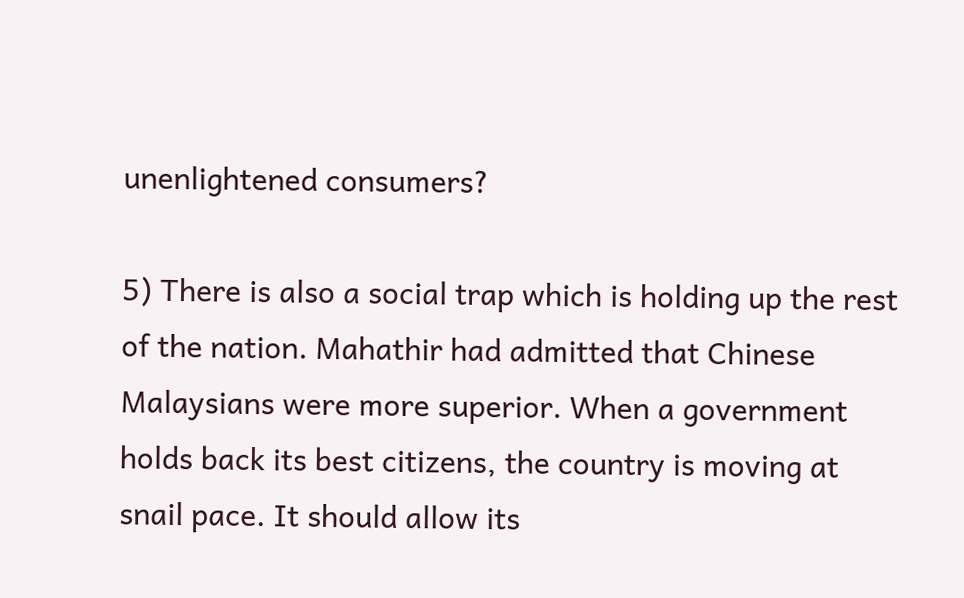unenlightened consumers?

5) There is also a social trap which is holding up the rest of the nation. Mahathir had admitted that Chinese Malaysians were more superior. When a government holds back its best citizens, the country is moving at snail pace. It should allow its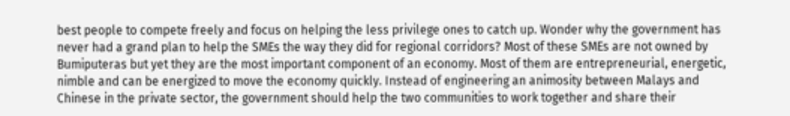best people to compete freely and focus on helping the less privilege ones to catch up. Wonder why the government has never had a grand plan to help the SMEs the way they did for regional corridors? Most of these SMEs are not owned by Bumiputeras but yet they are the most important component of an economy. Most of them are entrepreneurial, energetic, nimble and can be energized to move the economy quickly. Instead of engineering an animosity between Malays and Chinese in the private sector, the government should help the two communities to work together and share their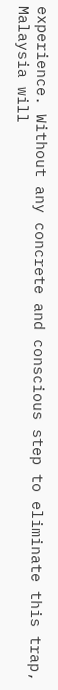experience. Without any concrete and conscious step to eliminate this trap, Malaysia will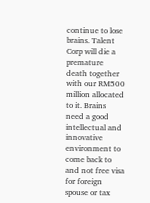continue to lose brains. Talent Corp will die a premature death together with our RM500 million allocated to it. Brains need a good intellectual and innovative environment to come back to and not free visa for foreign spouse or tax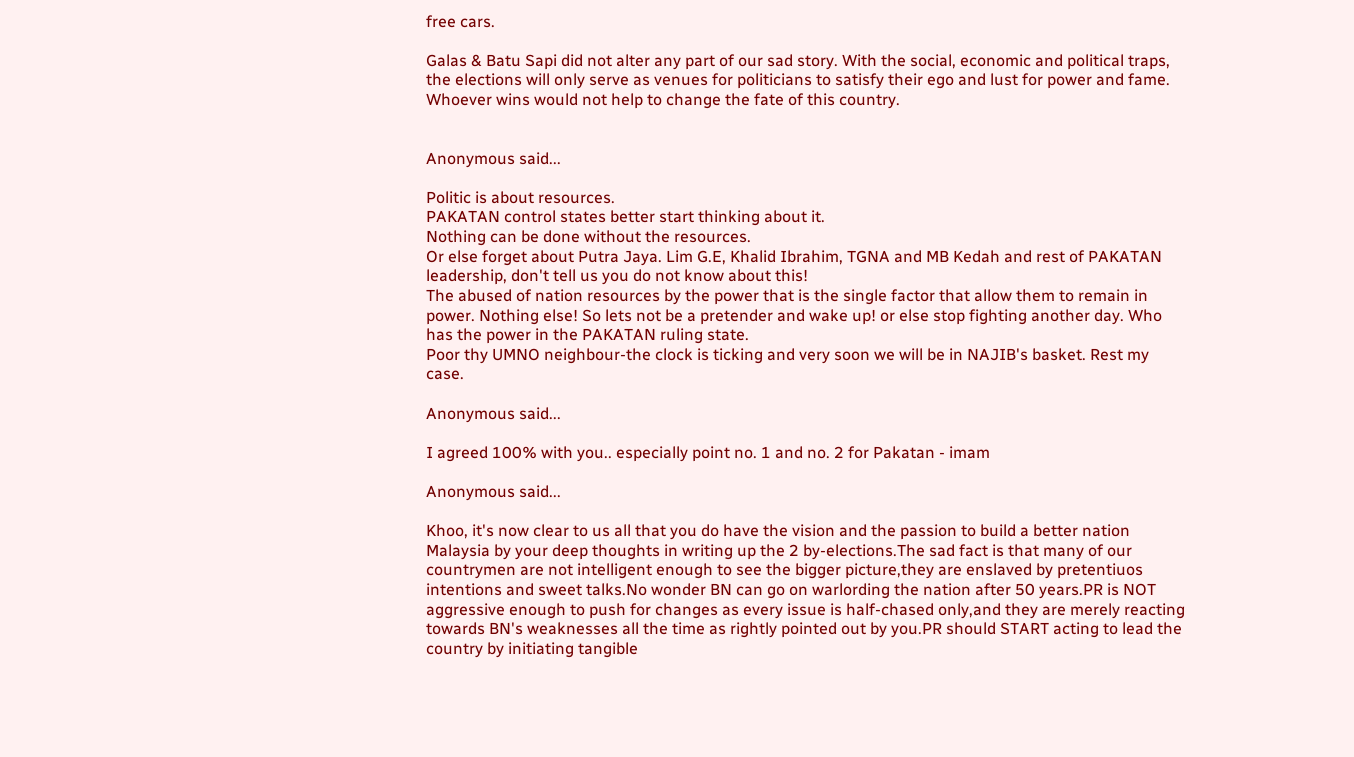free cars.

Galas & Batu Sapi did not alter any part of our sad story. With the social, economic and political traps, the elections will only serve as venues for politicians to satisfy their ego and lust for power and fame. Whoever wins would not help to change the fate of this country.


Anonymous said...

Politic is about resources.
PAKATAN control states better start thinking about it.
Nothing can be done without the resources.
Or else forget about Putra Jaya. Lim G.E, Khalid Ibrahim, TGNA and MB Kedah and rest of PAKATAN leadership, don't tell us you do not know about this!
The abused of nation resources by the power that is the single factor that allow them to remain in power. Nothing else! So lets not be a pretender and wake up! or else stop fighting another day. Who has the power in the PAKATAN ruling state.
Poor thy UMNO neighbour-the clock is ticking and very soon we will be in NAJIB's basket. Rest my case.

Anonymous said...

I agreed 100% with you.. especially point no. 1 and no. 2 for Pakatan - imam

Anonymous said...

Khoo, it's now clear to us all that you do have the vision and the passion to build a better nation Malaysia by your deep thoughts in writing up the 2 by-elections.The sad fact is that many of our countrymen are not intelligent enough to see the bigger picture,they are enslaved by pretentiuos intentions and sweet talks.No wonder BN can go on warlording the nation after 50 years.PR is NOT aggressive enough to push for changes as every issue is half-chased only,and they are merely reacting towards BN's weaknesses all the time as rightly pointed out by you.PR should START acting to lead the country by initiating tangible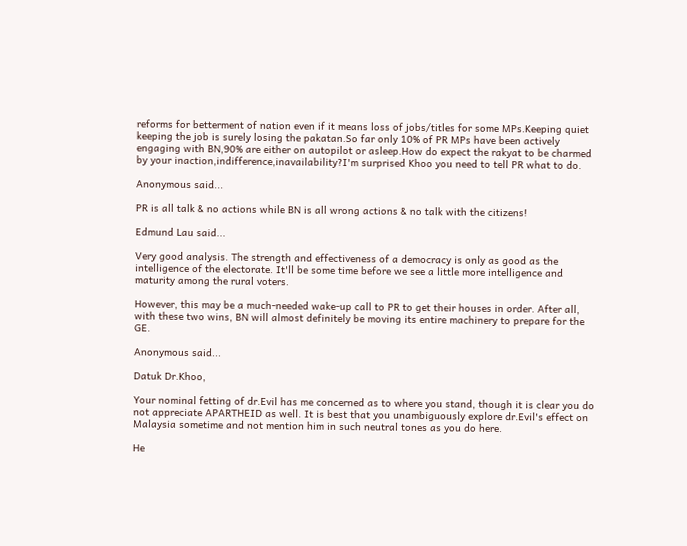reforms for betterment of nation even if it means loss of jobs/titles for some MPs.Keeping quiet keeping the job is surely losing the pakatan.So far only 10% of PR MPs have been actively engaging with BN,90% are either on autopilot or asleep.How do expect the rakyat to be charmed by your inaction,indifference,inavailability?I'm surprised Khoo you need to tell PR what to do.

Anonymous said...

PR is all talk & no actions while BN is all wrong actions & no talk with the citizens!

Edmund Lau said...

Very good analysis. The strength and effectiveness of a democracy is only as good as the intelligence of the electorate. It'll be some time before we see a little more intelligence and maturity among the rural voters.

However, this may be a much-needed wake-up call to PR to get their houses in order. After all, with these two wins, BN will almost definitely be moving its entire machinery to prepare for the GE.

Anonymous said...

Datuk Dr.Khoo,

Your nominal fetting of dr.Evil has me concerned as to where you stand, though it is clear you do not appreciate APARTHEID as well. It is best that you unambiguously explore dr.Evil's effect on Malaysia sometime and not mention him in such neutral tones as you do here.

He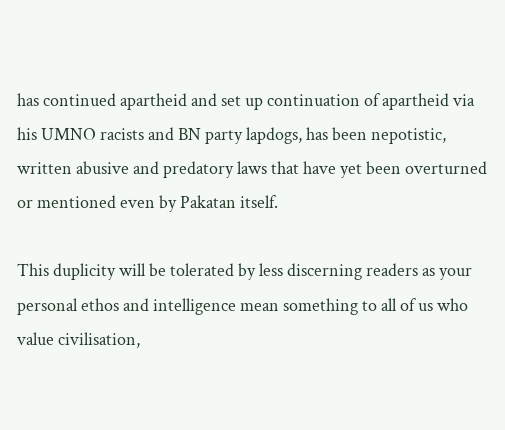has continued apartheid and set up continuation of apartheid via his UMNO racists and BN party lapdogs, has been nepotistic, written abusive and predatory laws that have yet been overturned or mentioned even by Pakatan itself.

This duplicity will be tolerated by less discerning readers as your personal ethos and intelligence mean something to all of us who value civilisation,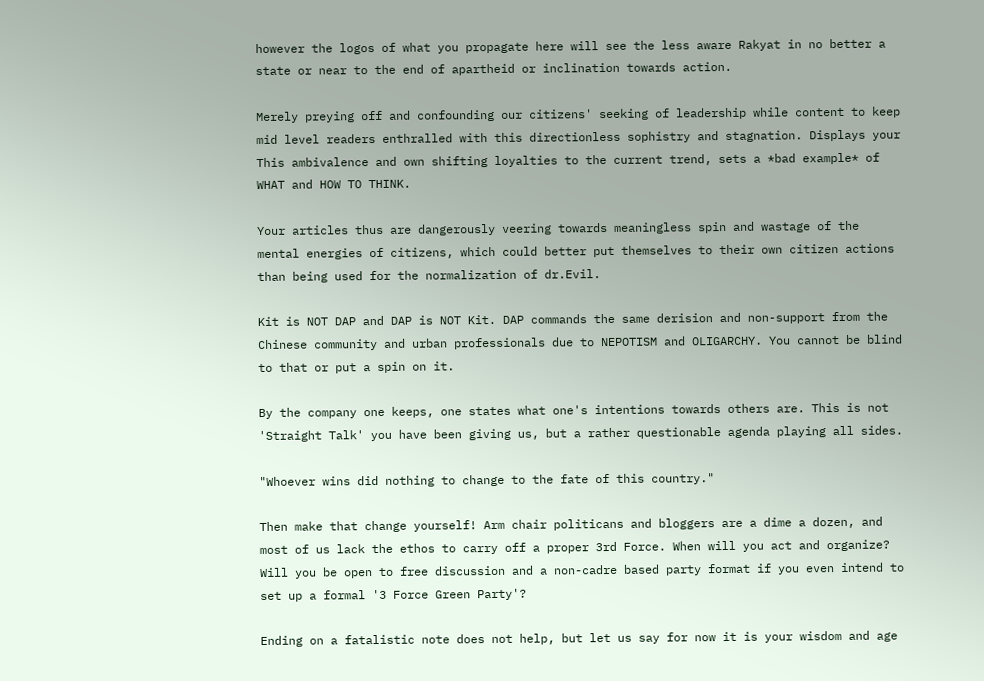however the logos of what you propagate here will see the less aware Rakyat in no better a state or near to the end of apartheid or inclination towards action.

Merely preying off and confounding our citizens' seeking of leadership while content to keep mid level readers enthralled with this directionless sophistry and stagnation. Displays your This ambivalence and own shifting loyalties to the current trend, sets a *bad example* of WHAT and HOW TO THINK.

Your articles thus are dangerously veering towards meaningless spin and wastage of the mental energies of citizens, which could better put themselves to their own citizen actions than being used for the normalization of dr.Evil.

Kit is NOT DAP and DAP is NOT Kit. DAP commands the same derision and non-support from the Chinese community and urban professionals due to NEPOTISM and OLIGARCHY. You cannot be blind to that or put a spin on it.

By the company one keeps, one states what one's intentions towards others are. This is not 'Straight Talk' you have been giving us, but a rather questionable agenda playing all sides.

"Whoever wins did nothing to change to the fate of this country."

Then make that change yourself! Arm chair politicans and bloggers are a dime a dozen, and most of us lack the ethos to carry off a proper 3rd Force. When will you act and organize? Will you be open to free discussion and a non-cadre based party format if you even intend to set up a formal '3 Force Green Party'?

Ending on a fatalistic note does not help, but let us say for now it is your wisdom and age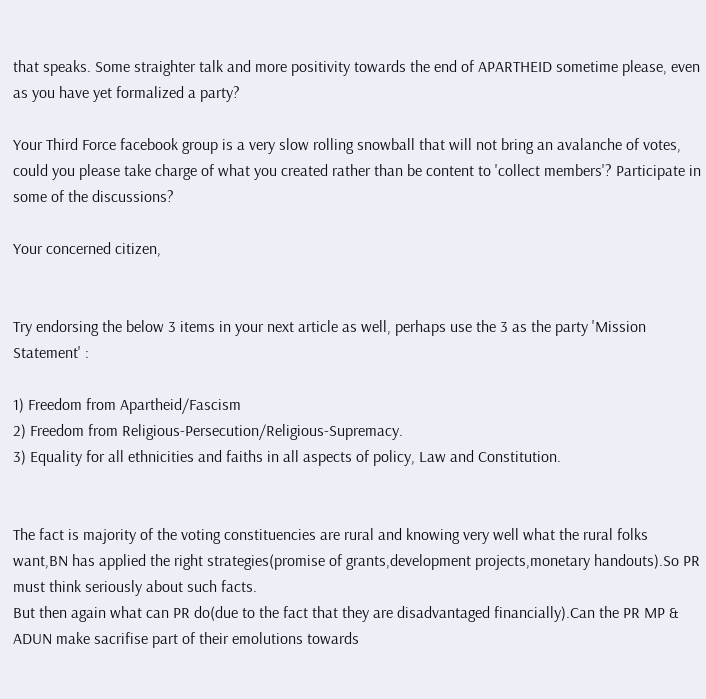that speaks. Some straighter talk and more positivity towards the end of APARTHEID sometime please, even as you have yet formalized a party?

Your Third Force facebook group is a very slow rolling snowball that will not bring an avalanche of votes, could you please take charge of what you created rather than be content to 'collect members'? Participate in some of the discussions?

Your concerned citizen,


Try endorsing the below 3 items in your next article as well, perhaps use the 3 as the party 'Mission Statement' :

1) Freedom from Apartheid/Fascism
2) Freedom from Religious-Persecution/Religious-Supremacy.
3) Equality for all ethnicities and faiths in all aspects of policy, Law and Constitution.


The fact is majority of the voting constituencies are rural and knowing very well what the rural folks want,BN has applied the right strategies(promise of grants,development projects,monetary handouts).So PR must think seriously about such facts.
But then again what can PR do(due to the fact that they are disadvantaged financially).Can the PR MP & ADUN make sacrifise part of their emolutions towards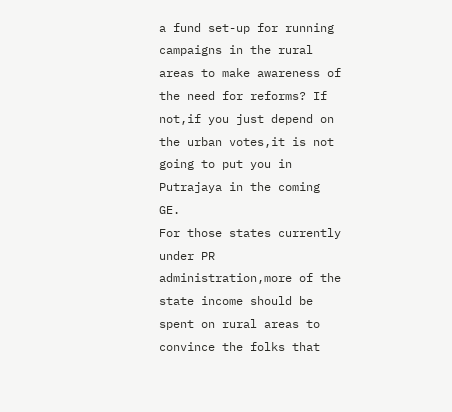a fund set-up for running campaigns in the rural areas to make awareness of the need for reforms? If not,if you just depend on the urban votes,it is not going to put you in Putrajaya in the coming GE.
For those states currently under PR administration,more of the state income should be spent on rural areas to convince the folks that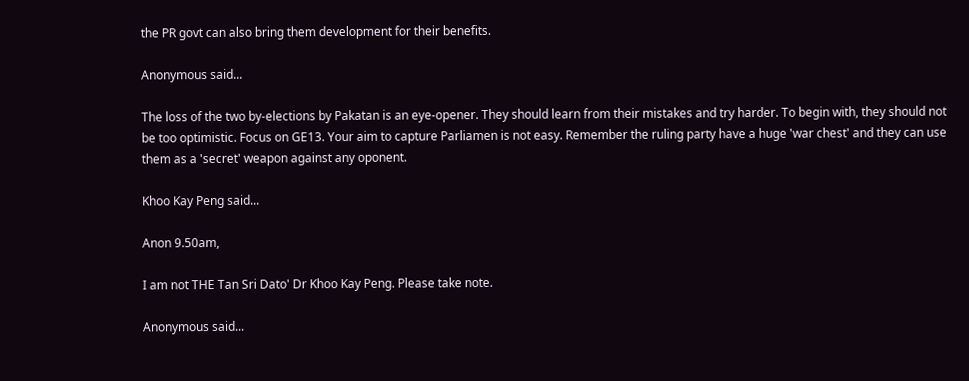the PR govt can also bring them development for their benefits.

Anonymous said...

The loss of the two by-elections by Pakatan is an eye-opener. They should learn from their mistakes and try harder. To begin with, they should not be too optimistic. Focus on GE13. Your aim to capture Parliamen is not easy. Remember the ruling party have a huge 'war chest' and they can use them as a 'secret' weapon against any oponent.

Khoo Kay Peng said...

Anon 9.50am,

I am not THE Tan Sri Dato' Dr Khoo Kay Peng. Please take note.

Anonymous said...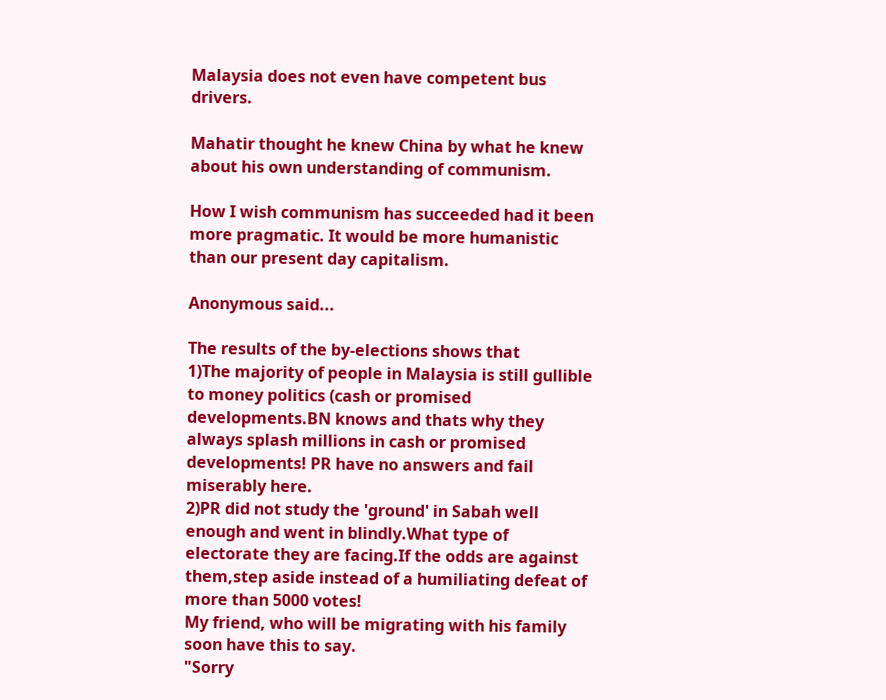Malaysia does not even have competent bus drivers.

Mahatir thought he knew China by what he knew about his own understanding of communism.

How I wish communism has succeeded had it been more pragmatic. It would be more humanistic than our present day capitalism.

Anonymous said...

The results of the by-elections shows that
1)The majority of people in Malaysia is still gullible to money politics (cash or promised developments.BN knows and thats why they always splash millions in cash or promised developments! PR have no answers and fail miserably here.
2)PR did not study the 'ground' in Sabah well enough and went in blindly.What type of electorate they are facing.If the odds are against them,step aside instead of a humiliating defeat of more than 5000 votes!
My friend, who will be migrating with his family soon have this to say.
"Sorry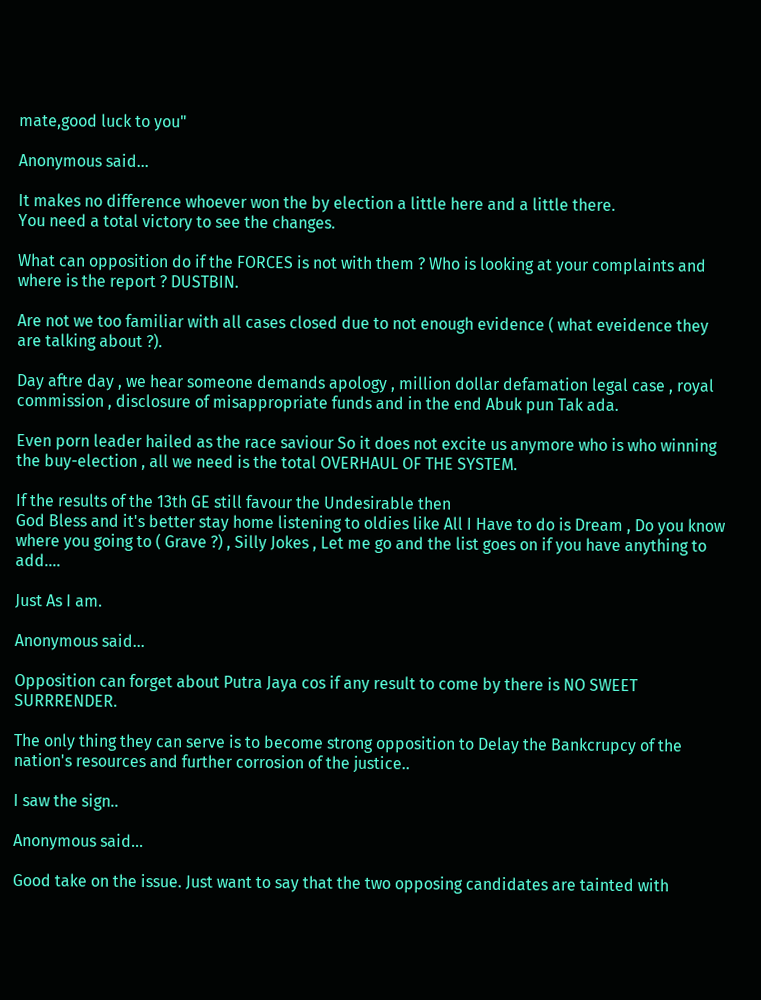mate,good luck to you"

Anonymous said...

It makes no difference whoever won the by election a little here and a little there.
You need a total victory to see the changes.

What can opposition do if the FORCES is not with them ? Who is looking at your complaints and where is the report ? DUSTBIN.

Are not we too familiar with all cases closed due to not enough evidence ( what eveidence they are talking about ?).

Day aftre day , we hear someone demands apology , million dollar defamation legal case , royal commission , disclosure of misappropriate funds and in the end Abuk pun Tak ada.

Even porn leader hailed as the race saviour So it does not excite us anymore who is who winning the buy-election , all we need is the total OVERHAUL OF THE SYSTEM.

If the results of the 13th GE still favour the Undesirable then
God Bless and it's better stay home listening to oldies like All I Have to do is Dream , Do you know where you going to ( Grave ?) , Silly Jokes , Let me go and the list goes on if you have anything to add....

Just As I am.

Anonymous said...

Opposition can forget about Putra Jaya cos if any result to come by there is NO SWEET SURRRENDER.

The only thing they can serve is to become strong opposition to Delay the Bankcrupcy of the nation's resources and further corrosion of the justice..

I saw the sign..

Anonymous said...

Good take on the issue. Just want to say that the two opposing candidates are tainted with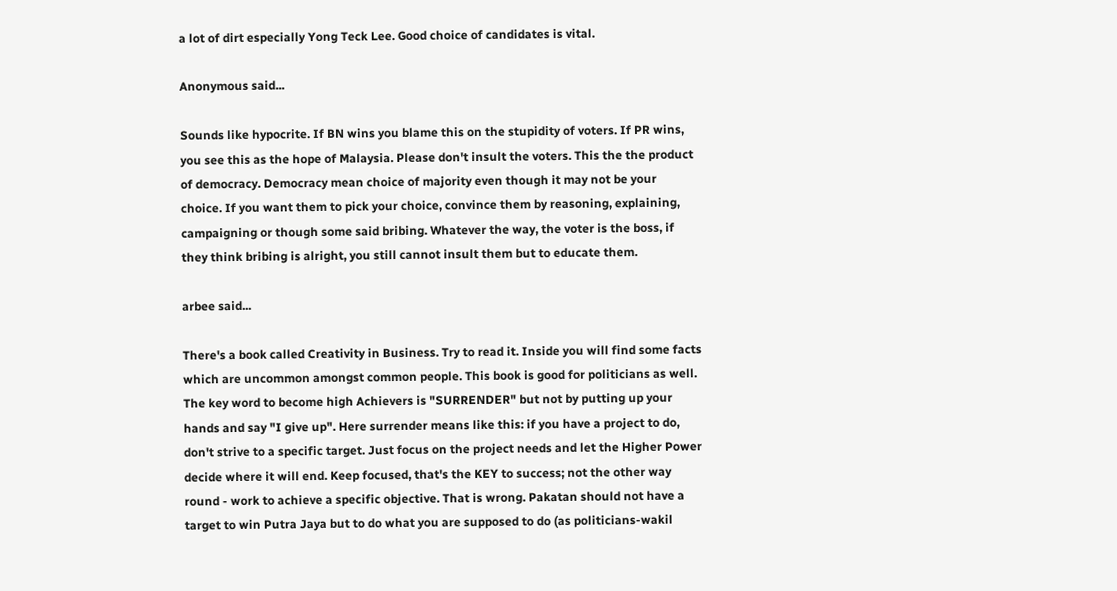a lot of dirt especially Yong Teck Lee. Good choice of candidates is vital.

Anonymous said...

Sounds like hypocrite. If BN wins you blame this on the stupidity of voters. If PR wins, you see this as the hope of Malaysia. Please don't insult the voters. This the the product of democracy. Democracy mean choice of majority even though it may not be your choice. If you want them to pick your choice, convince them by reasoning, explaining, campaigning or though some said bribing. Whatever the way, the voter is the boss, if they think bribing is alright, you still cannot insult them but to educate them.

arbee said...

There's a book called Creativity in Business. Try to read it. Inside you will find some facts which are uncommon amongst common people. This book is good for politicians as well. The key word to become high Achievers is "SURRENDER" but not by putting up your hands and say "I give up". Here surrender means like this: if you have a project to do, don't strive to a specific target. Just focus on the project needs and let the Higher Power decide where it will end. Keep focused, that's the KEY to success; not the other way round - work to achieve a specific objective. That is wrong. Pakatan should not have a target to win Putra Jaya but to do what you are supposed to do (as politicians-wakil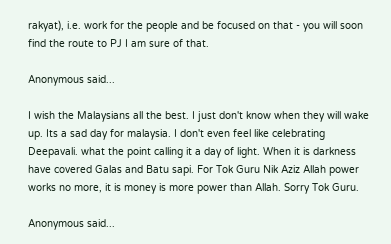rakyat), i.e. work for the people and be focused on that - you will soon find the route to PJ I am sure of that.

Anonymous said...

I wish the Malaysians all the best. I just don't know when they will wake up. Its a sad day for malaysia. I don't even feel like celebrating Deepavali. what the point calling it a day of light. When it is darkness have covered Galas and Batu sapi. For Tok Guru Nik Aziz Allah power works no more, it is money is more power than Allah. Sorry Tok Guru.

Anonymous said...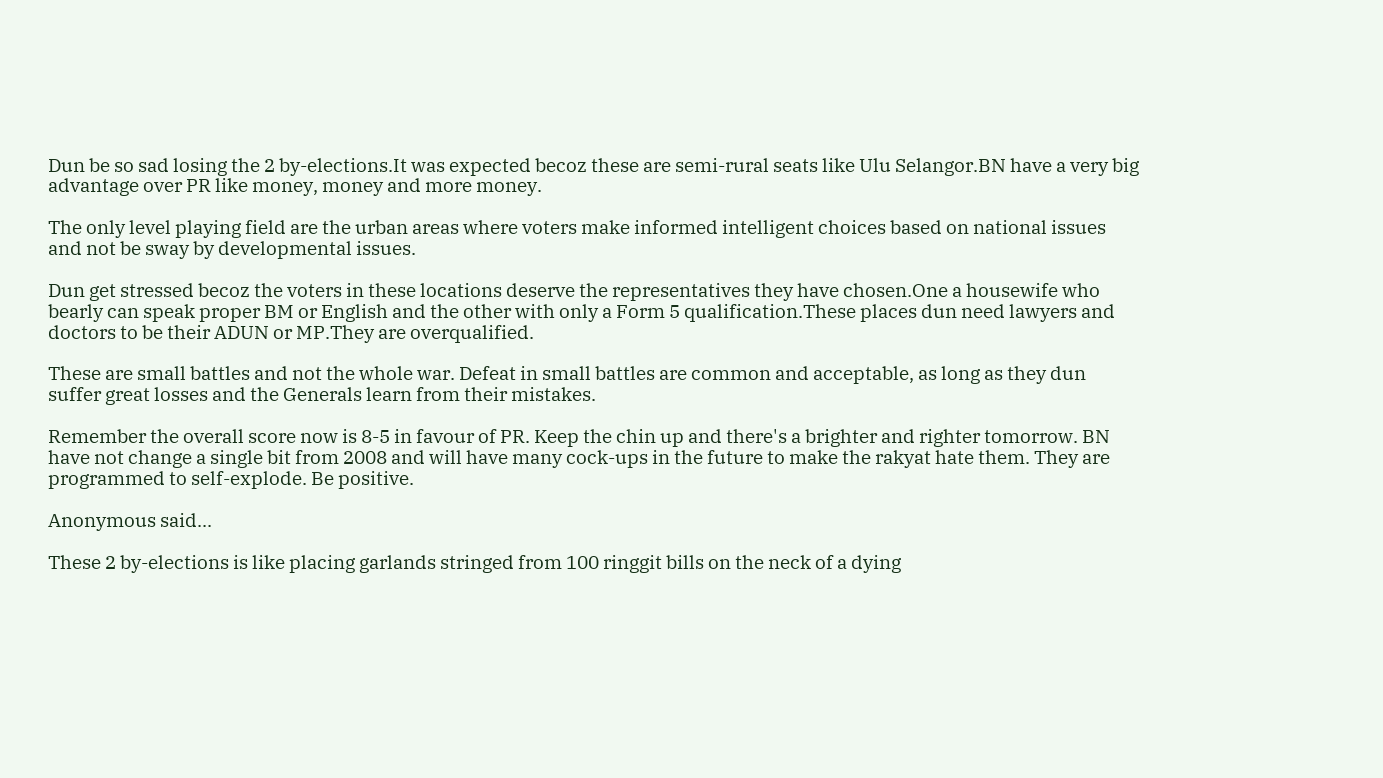Dun be so sad losing the 2 by-elections.It was expected becoz these are semi-rural seats like Ulu Selangor.BN have a very big advantage over PR like money, money and more money.

The only level playing field are the urban areas where voters make informed intelligent choices based on national issues and not be sway by developmental issues.

Dun get stressed becoz the voters in these locations deserve the representatives they have chosen.One a housewife who bearly can speak proper BM or English and the other with only a Form 5 qualification.These places dun need lawyers and doctors to be their ADUN or MP.They are overqualified.

These are small battles and not the whole war. Defeat in small battles are common and acceptable, as long as they dun suffer great losses and the Generals learn from their mistakes.

Remember the overall score now is 8-5 in favour of PR. Keep the chin up and there's a brighter and righter tomorrow. BN have not change a single bit from 2008 and will have many cock-ups in the future to make the rakyat hate them. They are programmed to self-explode. Be positive.

Anonymous said...

These 2 by-elections is like placing garlands stringed from 100 ringgit bills on the neck of a dying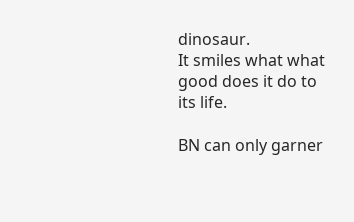dinosaur.
It smiles what what good does it do to its life.

BN can only garner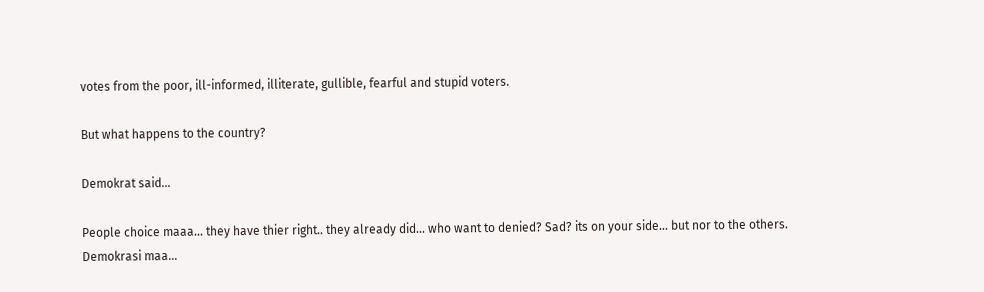votes from the poor, ill-informed, illiterate, gullible, fearful and stupid voters.

But what happens to the country?

Demokrat said...

People choice maaa... they have thier right.. they already did... who want to denied? Sad? its on your side... but nor to the others. Demokrasi maa...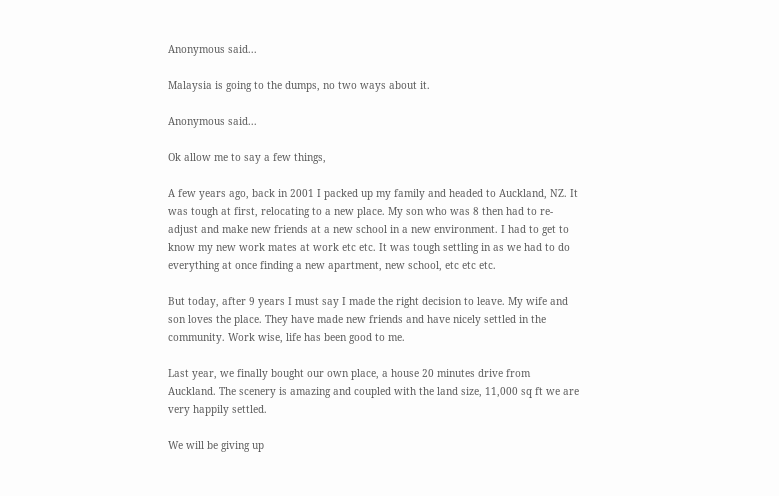Anonymous said...

Malaysia is going to the dumps, no two ways about it.

Anonymous said...

Ok allow me to say a few things,

A few years ago, back in 2001 I packed up my family and headed to Auckland, NZ. It was tough at first, relocating to a new place. My son who was 8 then had to re-adjust and make new friends at a new school in a new environment. I had to get to know my new work mates at work etc etc. It was tough settling in as we had to do everything at once finding a new apartment, new school, etc etc etc.

But today, after 9 years I must say I made the right decision to leave. My wife and son loves the place. They have made new friends and have nicely settled in the community. Work wise, life has been good to me.

Last year, we finally bought our own place, a house 20 minutes drive from Auckland. The scenery is amazing and coupled with the land size, 11,000 sq ft we are very happily settled.

We will be giving up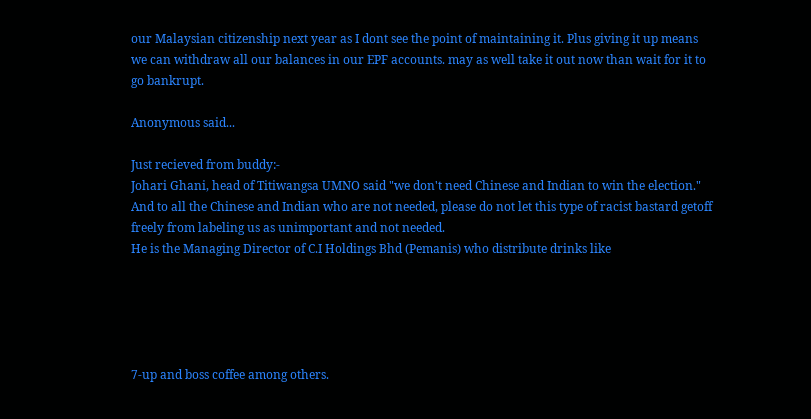our Malaysian citizenship next year as I dont see the point of maintaining it. Plus giving it up means we can withdraw all our balances in our EPF accounts. may as well take it out now than wait for it to go bankrupt.

Anonymous said...

Just recieved from buddy:-
Johari Ghani, head of Titiwangsa UMNO said "we don't need Chinese and Indian to win the election."
And to all the Chinese and Indian who are not needed, please do not let this type of racist bastard getoff freely from labeling us as unimportant and not needed.
He is the Managing Director of C.I Holdings Bhd (Pemanis) who distribute drinks like





7-up and boss coffee among others.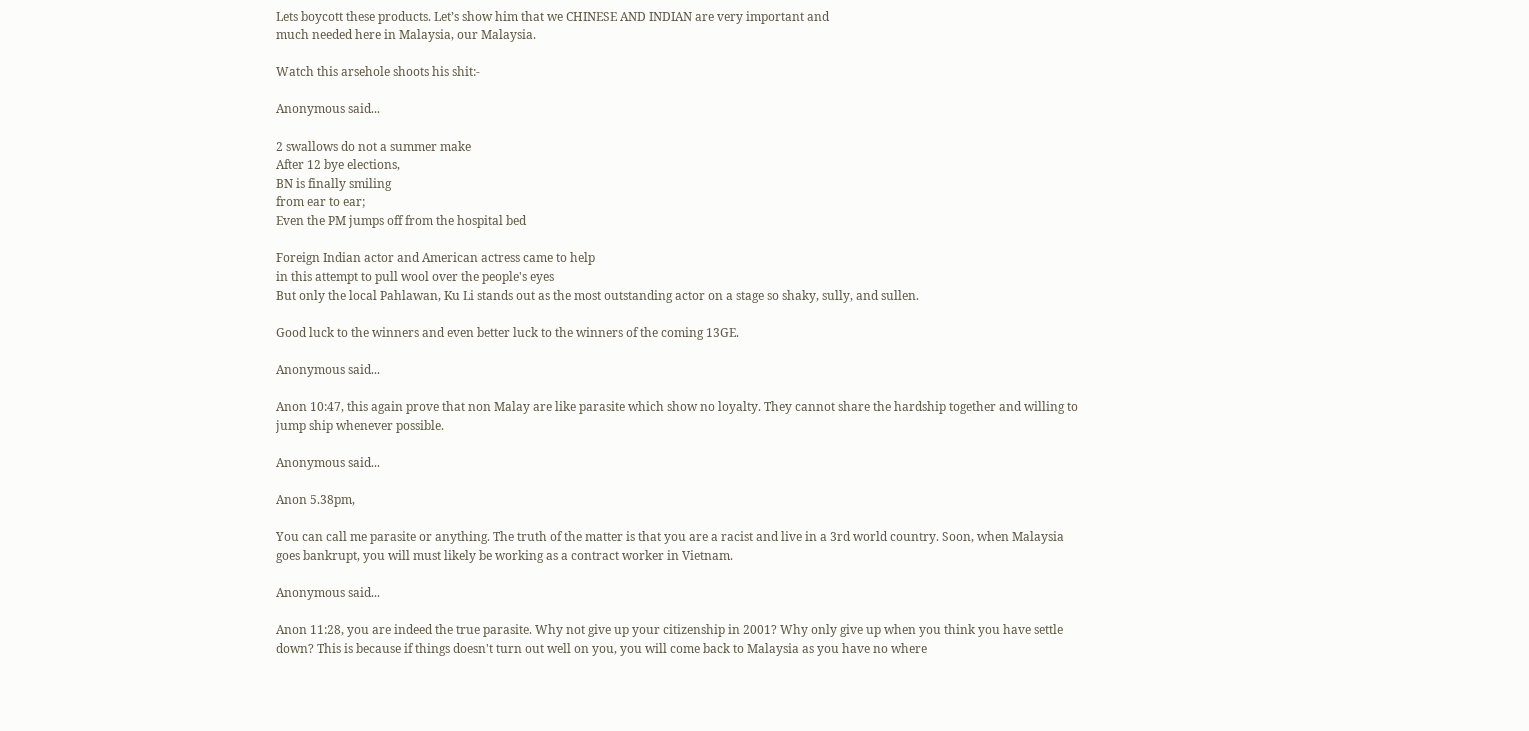Lets boycott these products. Let’s show him that we CHINESE AND INDIAN are very important and
much needed here in Malaysia, our Malaysia.

Watch this arsehole shoots his shit:-

Anonymous said...

2 swallows do not a summer make
After 12 bye elections,
BN is finally smiling
from ear to ear;
Even the PM jumps off from the hospital bed

Foreign Indian actor and American actress came to help
in this attempt to pull wool over the people's eyes
But only the local Pahlawan, Ku Li stands out as the most outstanding actor on a stage so shaky, sully, and sullen.

Good luck to the winners and even better luck to the winners of the coming 13GE.

Anonymous said...

Anon 10:47, this again prove that non Malay are like parasite which show no loyalty. They cannot share the hardship together and willing to jump ship whenever possible.

Anonymous said...

Anon 5.38pm,

You can call me parasite or anything. The truth of the matter is that you are a racist and live in a 3rd world country. Soon, when Malaysia goes bankrupt, you will must likely be working as a contract worker in Vietnam.

Anonymous said...

Anon 11:28, you are indeed the true parasite. Why not give up your citizenship in 2001? Why only give up when you think you have settle down? This is because if things doesn't turn out well on you, you will come back to Malaysia as you have no where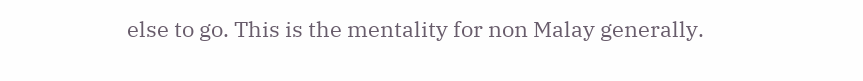else to go. This is the mentality for non Malay generally.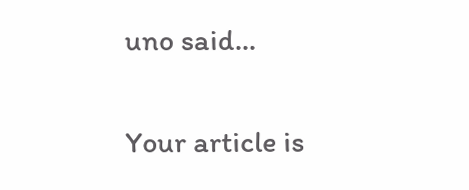uno said...

Your article is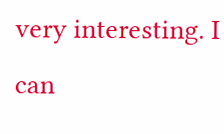very interesting. I can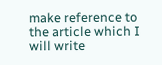make reference to the article which I will write